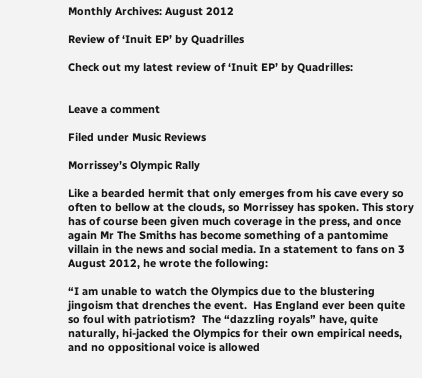Monthly Archives: August 2012

Review of ‘Inuit EP’ by Quadrilles

Check out my latest review of ‘Inuit EP’ by Quadrilles:


Leave a comment

Filed under Music Reviews

Morrissey’s Olympic Rally

Like a bearded hermit that only emerges from his cave every so often to bellow at the clouds, so Morrissey has spoken. This story has of course been given much coverage in the press, and once again Mr The Smiths has become something of a pantomime villain in the news and social media. In a statement to fans on 3 August 2012, he wrote the following:

“I am unable to watch the Olympics due to the blustering jingoism that drenches the event.  Has England ever been quite so foul with patriotism?  The “dazzling royals” have, quite naturally, hi-jacked the Olympics for their own empirical needs, and no oppositional voice is allowed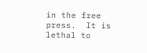in the free press.  It is lethal to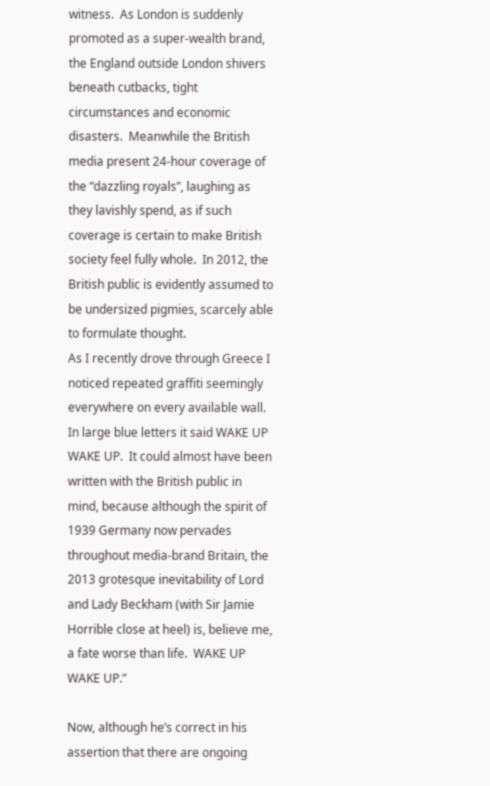witness.  As London is suddenly promoted as a super-wealth brand, the England outside London shivers beneath cutbacks, tight circumstances and economic disasters.  Meanwhile the British media present 24-hour coverage of the “dazzling royals”, laughing as they lavishly spend, as if such coverage is certain to make British society feel fully whole.  In 2012, the British public is evidently assumed to be undersized pigmies, scarcely able to formulate thought.
As I recently drove through Greece I noticed repeated graffiti seemingly everywhere on every available wall.  In large blue letters it said WAKE UP WAKE UP.  It could almost have been written with the British public in mind, because although the spirit of 1939 Germany now pervades throughout media-brand Britain, the 2013 grotesque inevitability of Lord and Lady Beckham (with Sir Jamie Horrible close at heel) is, believe me, a fate worse than life.  WAKE UP WAKE UP.”

Now, although he’s correct in his assertion that there are ongoing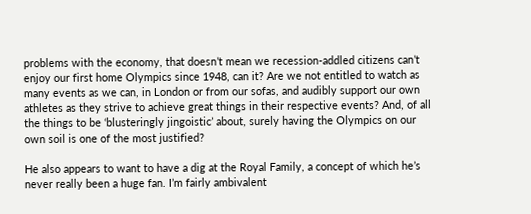problems with the economy, that doesn’t mean we recession-addled citizens can’t enjoy our first home Olympics since 1948, can it? Are we not entitled to watch as many events as we can, in London or from our sofas, and audibly support our own athletes as they strive to achieve great things in their respective events? And, of all the things to be ‘blusteringly jingoistic’ about, surely having the Olympics on our own soil is one of the most justified?

He also appears to want to have a dig at the Royal Family, a concept of which he’s never really been a huge fan. I’m fairly ambivalent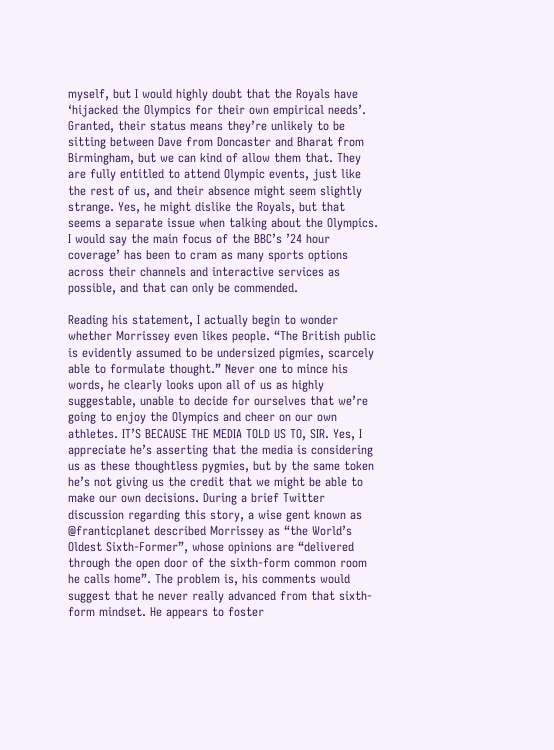myself, but I would highly doubt that the Royals have ‘hijacked the Olympics for their own empirical needs’. Granted, their status means they’re unlikely to be sitting between Dave from Doncaster and Bharat from Birmingham, but we can kind of allow them that. They are fully entitled to attend Olympic events, just like the rest of us, and their absence might seem slightly strange. Yes, he might dislike the Royals, but that seems a separate issue when talking about the Olympics. I would say the main focus of the BBC’s ’24 hour coverage’ has been to cram as many sports options across their channels and interactive services as possible, and that can only be commended.

Reading his statement, I actually begin to wonder whether Morrissey even likes people. “The British public is evidently assumed to be undersized pigmies, scarcely able to formulate thought.” Never one to mince his words, he clearly looks upon all of us as highly suggestable, unable to decide for ourselves that we’re going to enjoy the Olympics and cheer on our own athletes. IT’S BECAUSE THE MEDIA TOLD US TO, SIR. Yes, I appreciate he’s asserting that the media is considering us as these thoughtless pygmies, but by the same token he’s not giving us the credit that we might be able to make our own decisions. During a brief Twitter discussion regarding this story, a wise gent known as @franticplanet described Morrissey as “the World’s Oldest Sixth-Former”, whose opinions are “delivered through the open door of the sixth-form common room he calls home”. The problem is, his comments would suggest that he never really advanced from that sixth-form mindset. He appears to foster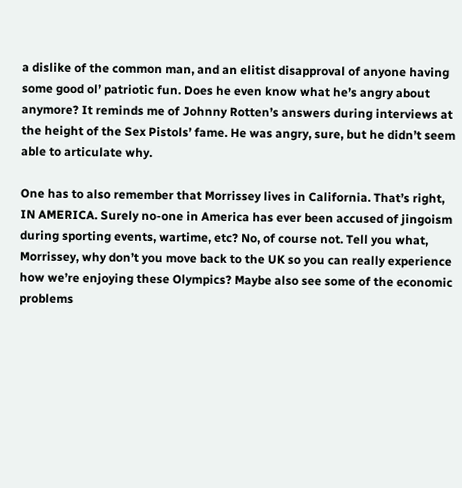a dislike of the common man, and an elitist disapproval of anyone having some good ol’ patriotic fun. Does he even know what he’s angry about anymore? It reminds me of Johnny Rotten’s answers during interviews at the height of the Sex Pistols’ fame. He was angry, sure, but he didn’t seem able to articulate why.

One has to also remember that Morrissey lives in California. That’s right, IN AMERICA. Surely no-one in America has ever been accused of jingoism during sporting events, wartime, etc? No, of course not. Tell you what, Morrissey, why don’t you move back to the UK so you can really experience how we’re enjoying these Olympics? Maybe also see some of the economic problems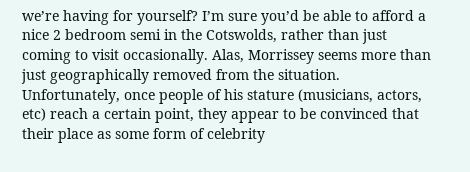we’re having for yourself? I’m sure you’d be able to afford a nice 2 bedroom semi in the Cotswolds, rather than just coming to visit occasionally. Alas, Morrissey seems more than just geographically removed from the situation. Unfortunately, once people of his stature (musicians, actors, etc) reach a certain point, they appear to be convinced that their place as some form of celebrity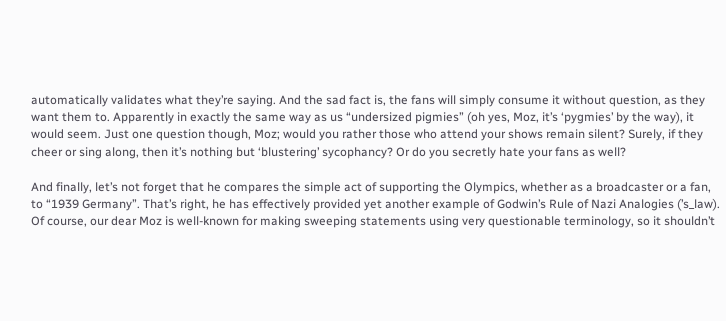automatically validates what they’re saying. And the sad fact is, the fans will simply consume it without question, as they want them to. Apparently in exactly the same way as us “undersized pigmies” (oh yes, Moz, it’s ‘pygmies’ by the way), it would seem. Just one question though, Moz; would you rather those who attend your shows remain silent? Surely, if they cheer or sing along, then it’s nothing but ‘blustering’ sycophancy? Or do you secretly hate your fans as well?

And finally, let’s not forget that he compares the simple act of supporting the Olympics, whether as a broadcaster or a fan, to “1939 Germany”. That’s right, he has effectively provided yet another example of Godwin’s Rule of Nazi Analogies (’s_law). Of course, our dear Moz is well-known for making sweeping statements using very questionable terminology, so it shouldn’t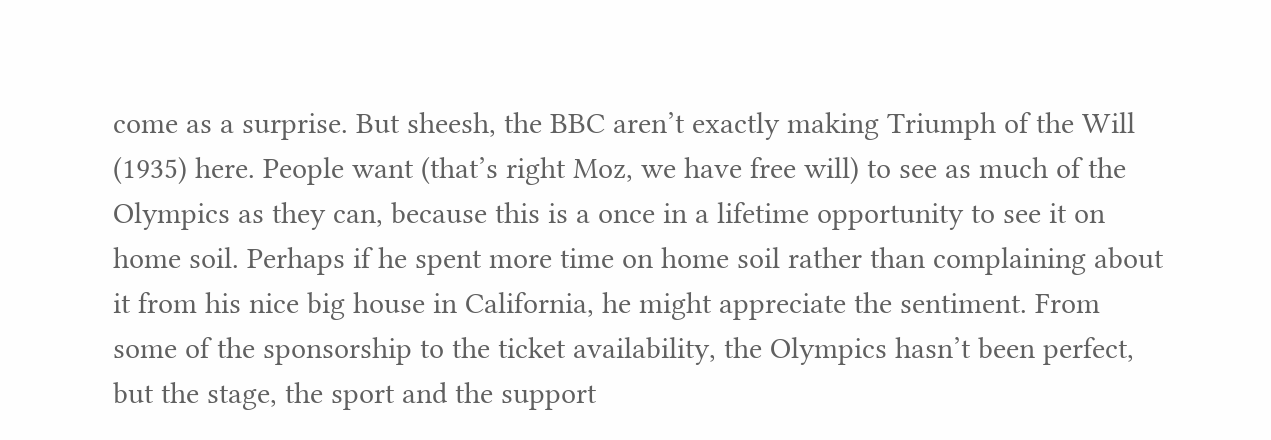come as a surprise. But sheesh, the BBC aren’t exactly making Triumph of the Will (1935) here. People want (that’s right Moz, we have free will) to see as much of the Olympics as they can, because this is a once in a lifetime opportunity to see it on home soil. Perhaps if he spent more time on home soil rather than complaining about it from his nice big house in California, he might appreciate the sentiment. From some of the sponsorship to the ticket availability, the Olympics hasn’t been perfect, but the stage, the sport and the support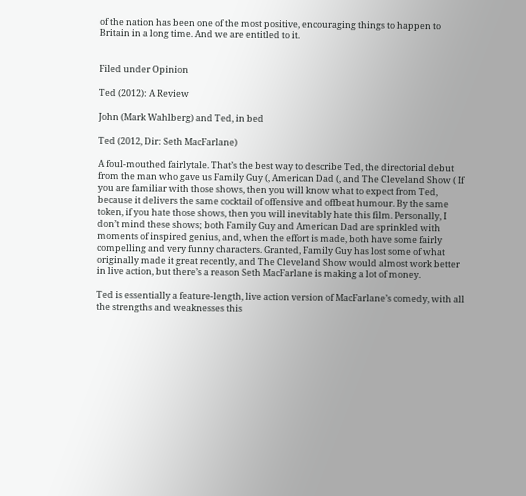of the nation has been one of the most positive, encouraging things to happen to Britain in a long time. And we are entitled to it.


Filed under Opinion

Ted (2012): A Review

John (Mark Wahlberg) and Ted, in bed

Ted (2012, Dir: Seth MacFarlane)

A foul-mouthed fairlytale. That’s the best way to describe Ted, the directorial debut from the man who gave us Family Guy (, American Dad (, and The Cleveland Show ( If you are familiar with those shows, then you will know what to expect from Ted, because it delivers the same cocktail of offensive and offbeat humour. By the same token, if you hate those shows, then you will inevitably hate this film. Personally, I don’t mind these shows; both Family Guy and American Dad are sprinkled with moments of inspired genius, and, when the effort is made, both have some fairly compelling and very funny characters. Granted, Family Guy has lost some of what originally made it great recently, and The Cleveland Show would almost work better in live action, but there’s a reason Seth MacFarlane is making a lot of money.

Ted is essentially a feature-length, live action version of MacFarlane’s comedy, with all the strengths and weaknesses this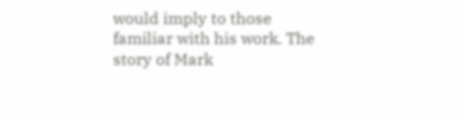would imply to those familiar with his work. The story of Mark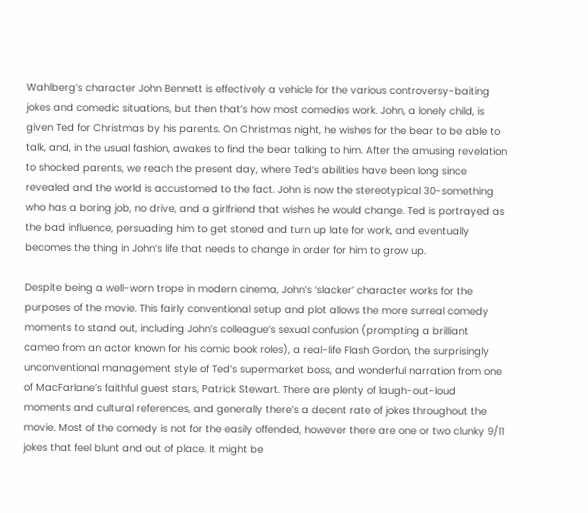Wahlberg’s character John Bennett is effectively a vehicle for the various controversy-baiting jokes and comedic situations, but then that’s how most comedies work. John, a lonely child, is given Ted for Christmas by his parents. On Christmas night, he wishes for the bear to be able to talk, and, in the usual fashion, awakes to find the bear talking to him. After the amusing revelation to shocked parents, we reach the present day, where Ted’s abilities have been long since revealed and the world is accustomed to the fact. John is now the stereotypical 30-something who has a boring job, no drive, and a girlfriend that wishes he would change. Ted is portrayed as the bad influence, persuading him to get stoned and turn up late for work, and eventually becomes the thing in John’s life that needs to change in order for him to grow up.

Despite being a well-worn trope in modern cinema, John’s ‘slacker’ character works for the purposes of the movie. This fairly conventional setup and plot allows the more surreal comedy moments to stand out, including John’s colleague’s sexual confusion (prompting a brilliant cameo from an actor known for his comic book roles), a real-life Flash Gordon, the surprisingly unconventional management style of Ted’s supermarket boss, and wonderful narration from one of MacFarlane’s faithful guest stars, Patrick Stewart. There are plenty of laugh-out-loud moments and cultural references, and generally there’s a decent rate of jokes throughout the movie. Most of the comedy is not for the easily offended, however there are one or two clunky 9/11 jokes that feel blunt and out of place. It might be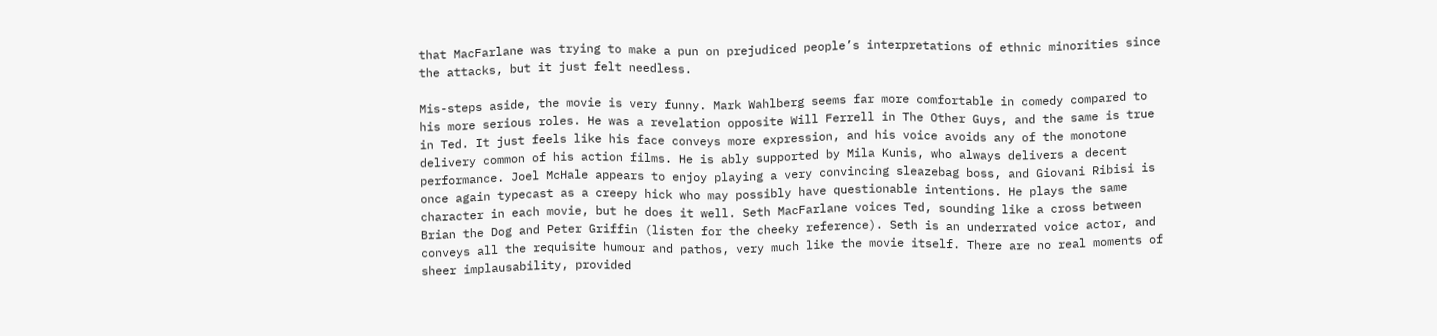that MacFarlane was trying to make a pun on prejudiced people’s interpretations of ethnic minorities since the attacks, but it just felt needless.

Mis-steps aside, the movie is very funny. Mark Wahlberg seems far more comfortable in comedy compared to his more serious roles. He was a revelation opposite Will Ferrell in The Other Guys, and the same is true in Ted. It just feels like his face conveys more expression, and his voice avoids any of the monotone delivery common of his action films. He is ably supported by Mila Kunis, who always delivers a decent performance. Joel McHale appears to enjoy playing a very convincing sleazebag boss, and Giovani Ribisi is once again typecast as a creepy hick who may possibly have questionable intentions. He plays the same character in each movie, but he does it well. Seth MacFarlane voices Ted, sounding like a cross between Brian the Dog and Peter Griffin (listen for the cheeky reference). Seth is an underrated voice actor, and conveys all the requisite humour and pathos, very much like the movie itself. There are no real moments of sheer implausability, provided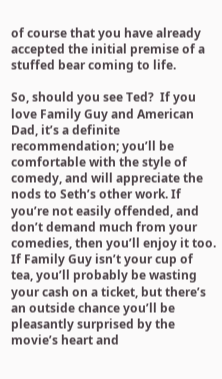of course that you have already accepted the initial premise of a stuffed bear coming to life.

So, should you see Ted?  If you love Family Guy and American Dad, it’s a definite recommendation; you’ll be comfortable with the style of comedy, and will appreciate the nods to Seth’s other work. If you’re not easily offended, and don’t demand much from your comedies, then you’ll enjoy it too. If Family Guy isn’t your cup of tea, you’ll probably be wasting your cash on a ticket, but there’s an outside chance you’ll be pleasantly surprised by the movie’s heart and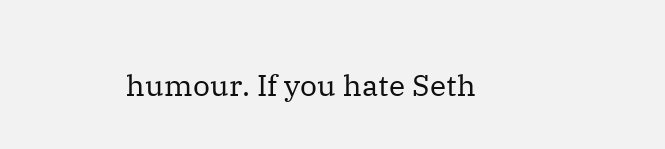humour. If you hate Seth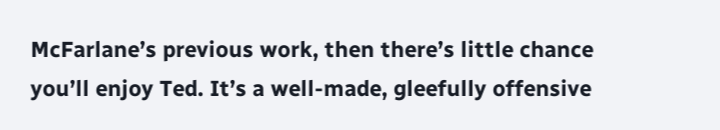McFarlane’s previous work, then there’s little chance you’ll enjoy Ted. It’s a well-made, gleefully offensive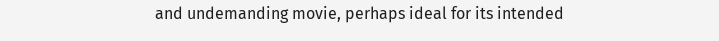and undemanding movie, perhaps ideal for its intended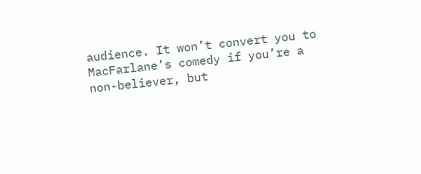audience. It won’t convert you to MacFarlane’s comedy if you’re a non-believer, but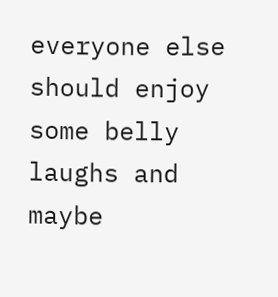everyone else should enjoy some belly laughs and maybe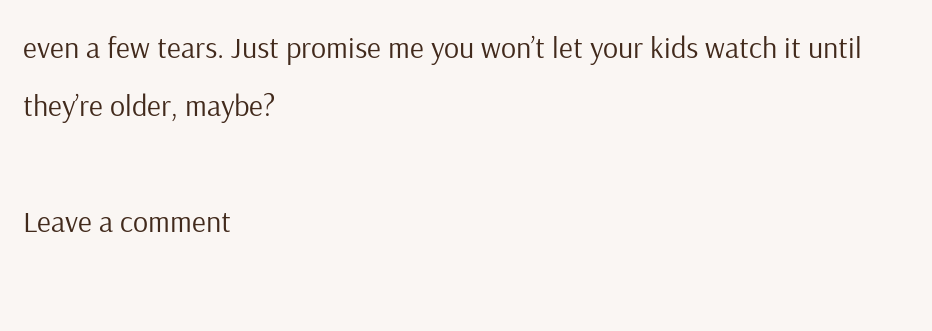even a few tears. Just promise me you won’t let your kids watch it until they’re older, maybe?

Leave a comment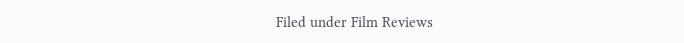Filed under Film Reviews